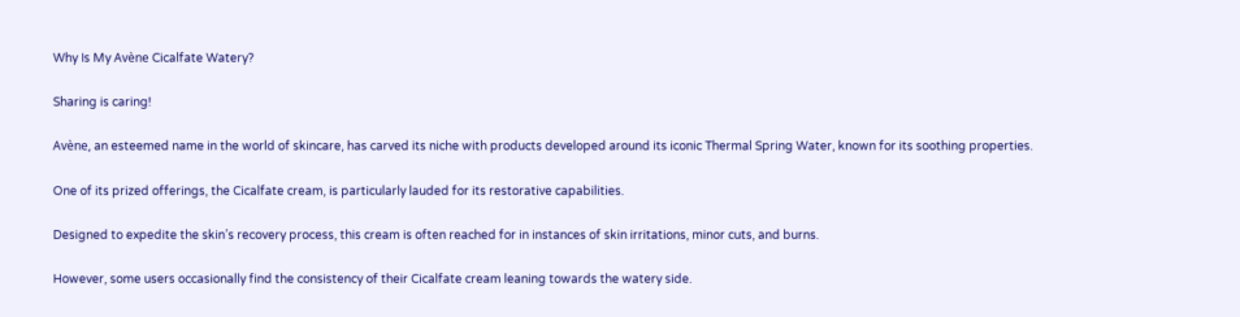Why Is My Avène Cicalfate Watery?

Sharing is caring!

Avène, an esteemed name in the world of skincare, has carved its niche with products developed around its iconic Thermal Spring Water, known for its soothing properties.

One of its prized offerings, the Cicalfate cream, is particularly lauded for its restorative capabilities.

Designed to expedite the skin’s recovery process, this cream is often reached for in instances of skin irritations, minor cuts, and burns.

However, some users occasionally find the consistency of their Cicalfate cream leaning towards the watery side.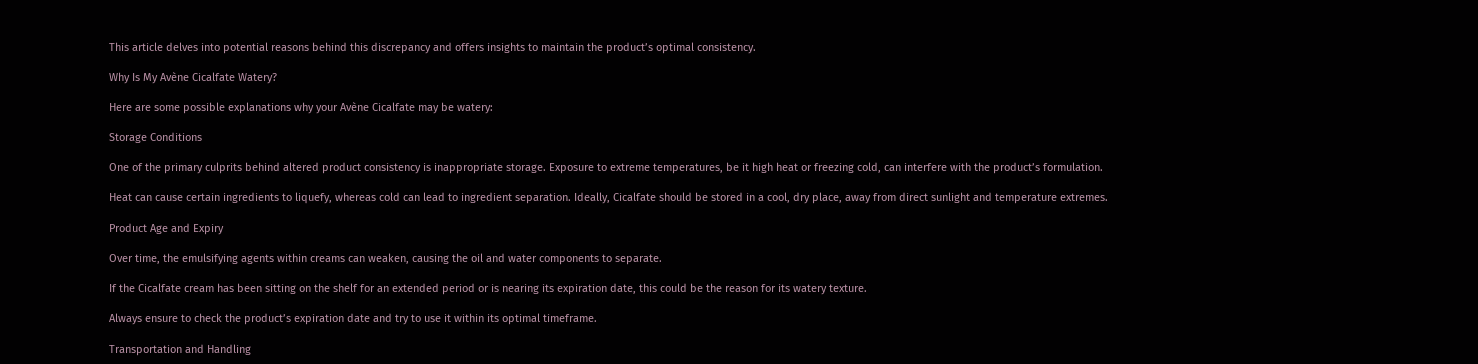This article delves into potential reasons behind this discrepancy and offers insights to maintain the product’s optimal consistency.

Why Is My Avène Cicalfate Watery?

Here are some possible explanations why your Avène Cicalfate may be watery:

Storage Conditions

One of the primary culprits behind altered product consistency is inappropriate storage. Exposure to extreme temperatures, be it high heat or freezing cold, can interfere with the product’s formulation.

Heat can cause certain ingredients to liquefy, whereas cold can lead to ingredient separation. Ideally, Cicalfate should be stored in a cool, dry place, away from direct sunlight and temperature extremes.

Product Age and Expiry

Over time, the emulsifying agents within creams can weaken, causing the oil and water components to separate.

If the Cicalfate cream has been sitting on the shelf for an extended period or is nearing its expiration date, this could be the reason for its watery texture.

Always ensure to check the product’s expiration date and try to use it within its optimal timeframe.

Transportation and Handling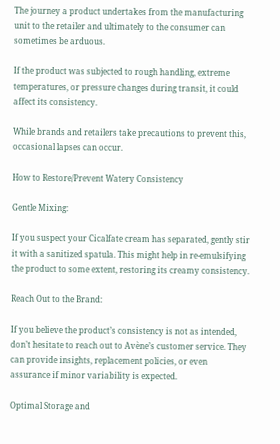The journey a product undertakes from the manufacturing unit to the retailer and ultimately to the consumer can sometimes be arduous.

If the product was subjected to rough handling, extreme temperatures, or pressure changes during transit, it could affect its consistency.

While brands and retailers take precautions to prevent this, occasional lapses can occur.

How to Restore/Prevent Watery Consistency

Gentle Mixing:

If you suspect your Cicalfate cream has separated, gently stir it with a sanitized spatula. This might help in re-emulsifying the product to some extent, restoring its creamy consistency.

Reach Out to the Brand:

If you believe the product’s consistency is not as intended, don’t hesitate to reach out to Avène’s customer service. They can provide insights, replacement policies, or even assurance if minor variability is expected.

Optimal Storage and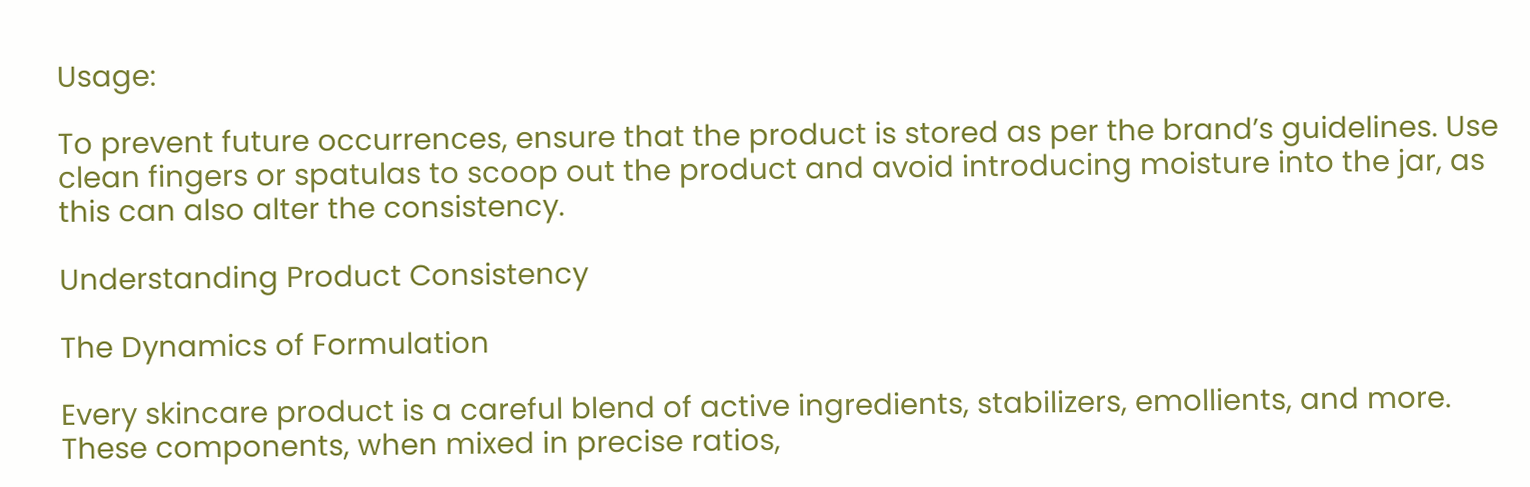Usage:

To prevent future occurrences, ensure that the product is stored as per the brand’s guidelines. Use clean fingers or spatulas to scoop out the product and avoid introducing moisture into the jar, as this can also alter the consistency.

Understanding Product Consistency

The Dynamics of Formulation

Every skincare product is a careful blend of active ingredients, stabilizers, emollients, and more. These components, when mixed in precise ratios,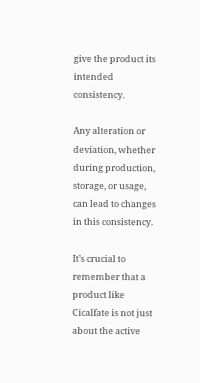give the product its intended consistency.

Any alteration or deviation, whether during production, storage, or usage, can lead to changes in this consistency.

It’s crucial to remember that a product like Cicalfate is not just about the active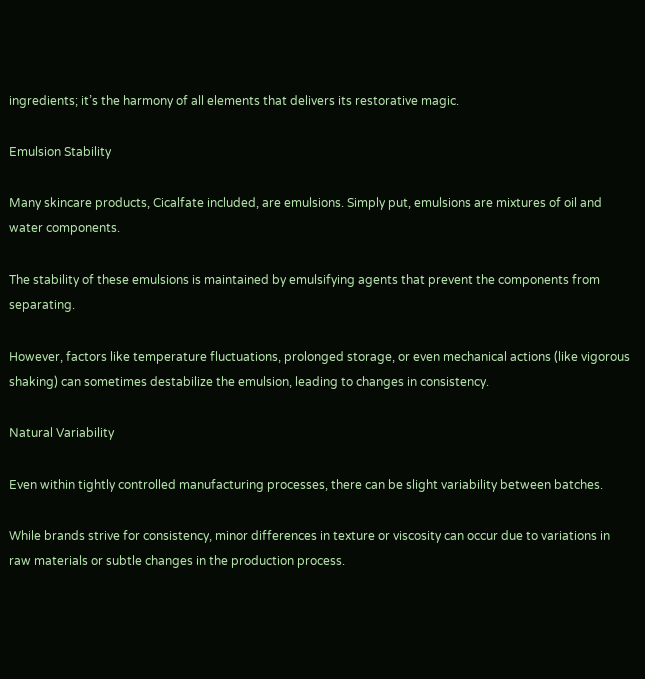ingredients; it’s the harmony of all elements that delivers its restorative magic.

Emulsion Stability

Many skincare products, Cicalfate included, are emulsions. Simply put, emulsions are mixtures of oil and water components.

The stability of these emulsions is maintained by emulsifying agents that prevent the components from separating.

However, factors like temperature fluctuations, prolonged storage, or even mechanical actions (like vigorous shaking) can sometimes destabilize the emulsion, leading to changes in consistency.

Natural Variability

Even within tightly controlled manufacturing processes, there can be slight variability between batches.

While brands strive for consistency, minor differences in texture or viscosity can occur due to variations in raw materials or subtle changes in the production process.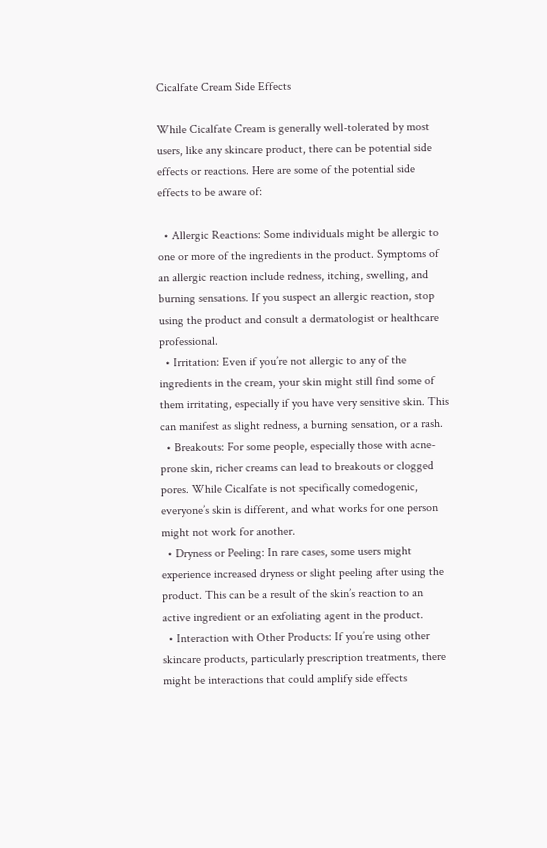Cicalfate Cream Side Effects

While Cicalfate Cream is generally well-tolerated by most users, like any skincare product, there can be potential side effects or reactions. Here are some of the potential side effects to be aware of:

  • Allergic Reactions: Some individuals might be allergic to one or more of the ingredients in the product. Symptoms of an allergic reaction include redness, itching, swelling, and burning sensations. If you suspect an allergic reaction, stop using the product and consult a dermatologist or healthcare professional.
  • Irritation: Even if you’re not allergic to any of the ingredients in the cream, your skin might still find some of them irritating, especially if you have very sensitive skin. This can manifest as slight redness, a burning sensation, or a rash.
  • Breakouts: For some people, especially those with acne-prone skin, richer creams can lead to breakouts or clogged pores. While Cicalfate is not specifically comedogenic, everyone’s skin is different, and what works for one person might not work for another.
  • Dryness or Peeling: In rare cases, some users might experience increased dryness or slight peeling after using the product. This can be a result of the skin’s reaction to an active ingredient or an exfoliating agent in the product.
  • Interaction with Other Products: If you’re using other skincare products, particularly prescription treatments, there might be interactions that could amplify side effects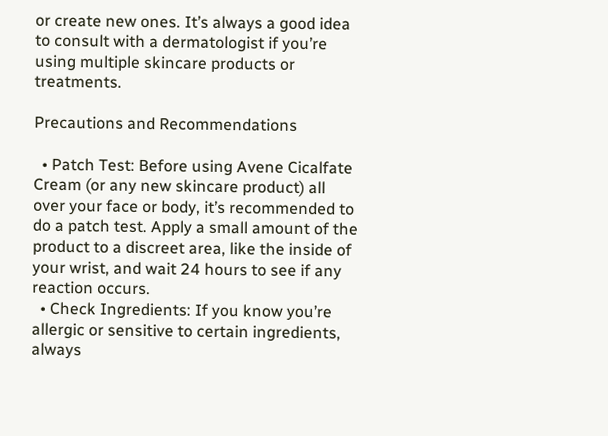or create new ones. It’s always a good idea to consult with a dermatologist if you’re using multiple skincare products or treatments.

Precautions and Recommendations

  • Patch Test: Before using Avene Cicalfate Cream (or any new skincare product) all over your face or body, it’s recommended to do a patch test. Apply a small amount of the product to a discreet area, like the inside of your wrist, and wait 24 hours to see if any reaction occurs.
  • Check Ingredients: If you know you’re allergic or sensitive to certain ingredients, always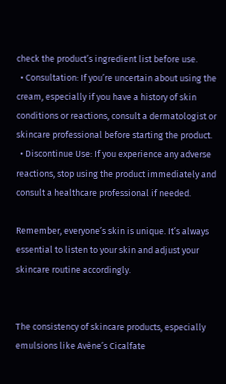check the product’s ingredient list before use.
  • Consultation: If you’re uncertain about using the cream, especially if you have a history of skin conditions or reactions, consult a dermatologist or skincare professional before starting the product.
  • Discontinue Use: If you experience any adverse reactions, stop using the product immediately and consult a healthcare professional if needed.

Remember, everyone’s skin is unique. It’s always essential to listen to your skin and adjust your skincare routine accordingly.


The consistency of skincare products, especially emulsions like Avène’s Cicalfate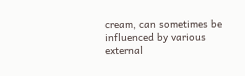cream, can sometimes be influenced by various external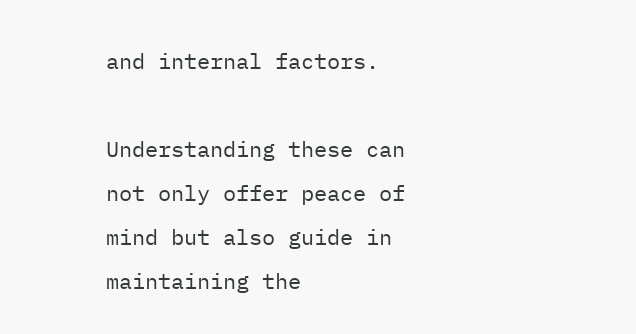and internal factors.

Understanding these can not only offer peace of mind but also guide in maintaining the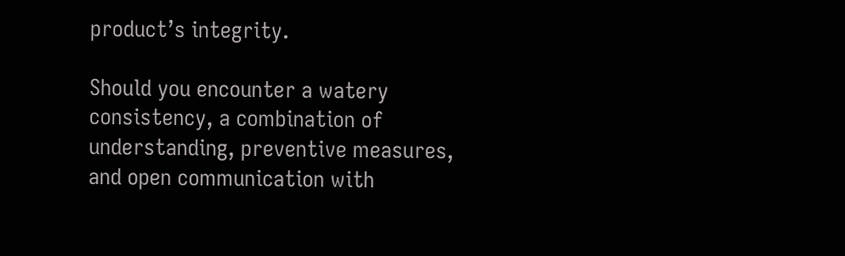product’s integrity.

Should you encounter a watery consistency, a combination of understanding, preventive measures, and open communication with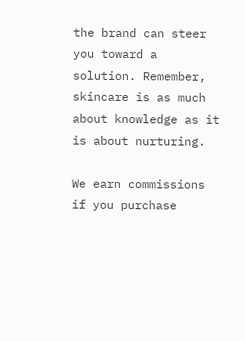the brand can steer you toward a solution. Remember, skincare is as much about knowledge as it is about nurturing.

We earn commissions if you purchase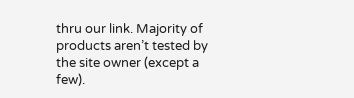thru our link. Majority of products aren’t tested by the site owner (except a few).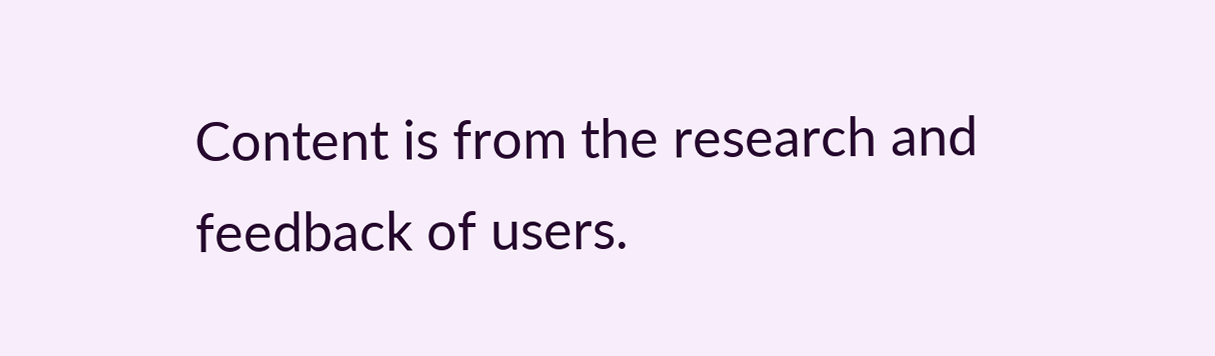Content is from the research and feedback of users.